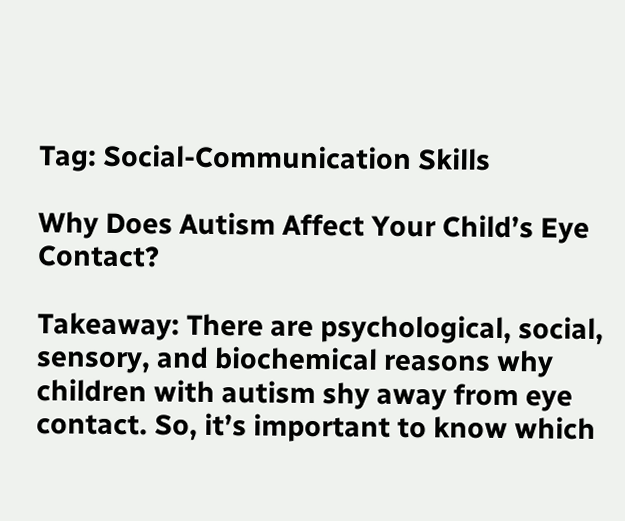Tag: Social-Communication Skills

Why Does Autism Affect Your Child’s Eye Contact?

Takeaway: There are psychological, social, sensory, and biochemical reasons why children with autism shy away from eye contact. So, it’s important to know which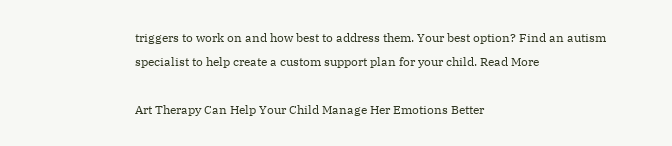triggers to work on and how best to address them. Your best option? Find an autism specialist to help create a custom support plan for your child. Read More

Art Therapy Can Help Your Child Manage Her Emotions Better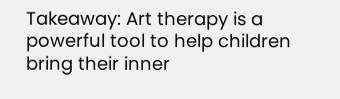Takeaway: Art therapy is a powerful tool to help children bring their inner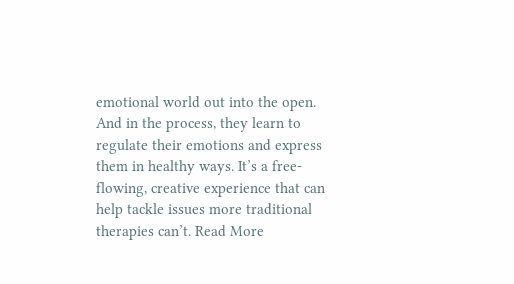emotional world out into the open. And in the process, they learn to regulate their emotions and express them in healthy ways. It’s a free-flowing, creative experience that can help tackle issues more traditional therapies can’t. Read More